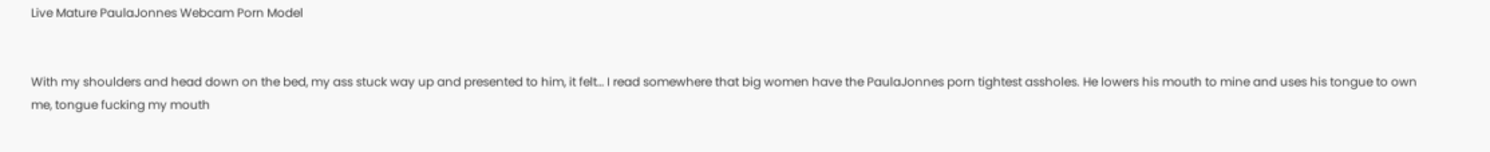Live Mature PaulaJonnes Webcam Porn Model


With my shoulders and head down on the bed, my ass stuck way up and presented to him, it felt… I read somewhere that big women have the PaulaJonnes porn tightest assholes. He lowers his mouth to mine and uses his tongue to own me, tongue fucking my mouth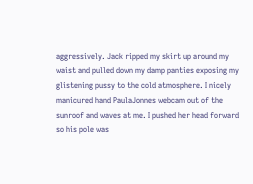aggressively. Jack ripped my skirt up around my waist and pulled down my damp panties exposing my glistening pussy to the cold atmosphere. I nicely manicured hand PaulaJonnes webcam out of the sunroof and waves at me. I pushed her head forward so his pole was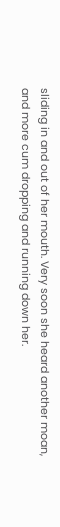sliding in and out of her mouth. Very soon she heard another moan, and more cum dropping and running down her.